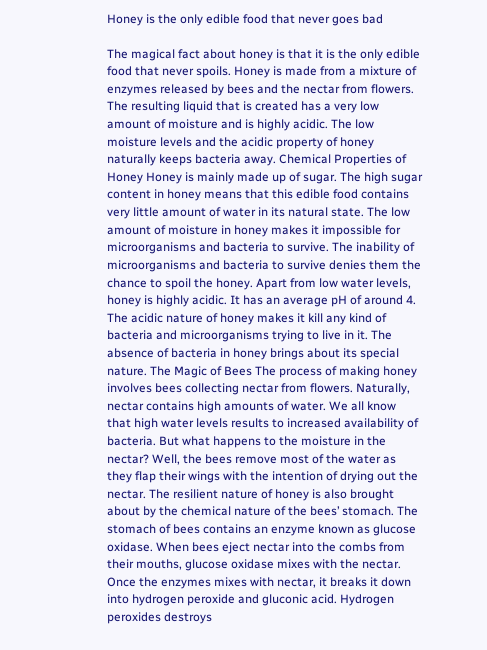Honey is the only edible food that never goes bad

The magical fact about honey is that it is the only edible food that never spoils. Honey is made from a mixture of enzymes released by bees and the nectar from flowers. The resulting liquid that is created has a very low amount of moisture and is highly acidic. The low moisture levels and the acidic property of honey naturally keeps bacteria away. Chemical Properties of Honey Honey is mainly made up of sugar. The high sugar content in honey means that this edible food contains very little amount of water in its natural state. The low amount of moisture in honey makes it impossible for microorganisms and bacteria to survive. The inability of microorganisms and bacteria to survive denies them the chance to spoil the honey. Apart from low water levels, honey is highly acidic. It has an average pH of around 4. The acidic nature of honey makes it kill any kind of bacteria and microorganisms trying to live in it. The absence of bacteria in honey brings about its special nature. The Magic of Bees The process of making honey involves bees collecting nectar from flowers. Naturally, nectar contains high amounts of water. We all know that high water levels results to increased availability of bacteria. But what happens to the moisture in the nectar? Well, the bees remove most of the water as they flap their wings with the intention of drying out the nectar. The resilient nature of honey is also brought about by the chemical nature of the bees’ stomach. The stomach of bees contains an enzyme known as glucose oxidase. When bees eject nectar into the combs from their mouths, glucose oxidase mixes with the nectar. Once the enzymes mixes with nectar, it breaks it down into hydrogen peroxide and gluconic acid. Hydrogen peroxides destroys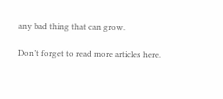any bad thing that can grow.

Don’t forget to read more articles here.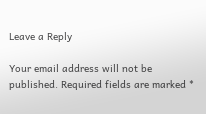Leave a Reply

Your email address will not be published. Required fields are marked *